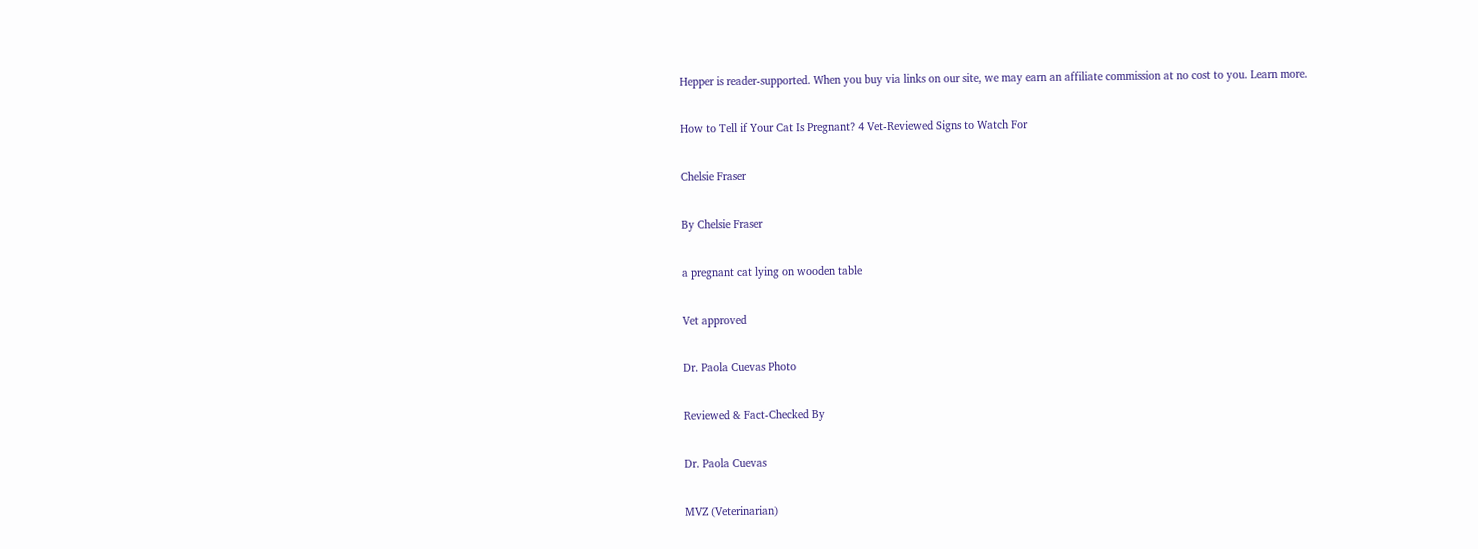Hepper is reader-supported. When you buy via links on our site, we may earn an affiliate commission at no cost to you. Learn more.

How to Tell if Your Cat Is Pregnant? 4 Vet-Reviewed Signs to Watch For

Chelsie Fraser

By Chelsie Fraser

a pregnant cat lying on wooden table

Vet approved

Dr. Paola Cuevas Photo

Reviewed & Fact-Checked By

Dr. Paola Cuevas

MVZ (Veterinarian)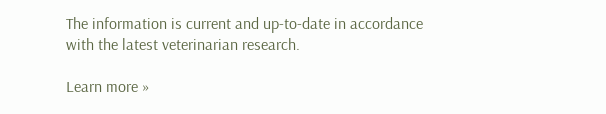The information is current and up-to-date in accordance with the latest veterinarian research.

Learn more »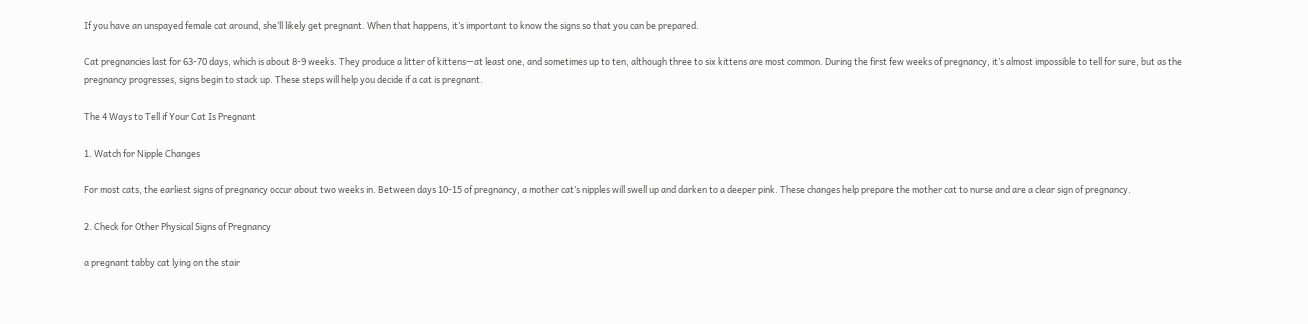If you have an unspayed female cat around, she’ll likely get pregnant. When that happens, it’s important to know the signs so that you can be prepared.

Cat pregnancies last for 63-70 days, which is about 8-9 weeks. They produce a litter of kittens—at least one, and sometimes up to ten, although three to six kittens are most common. During the first few weeks of pregnancy, it’s almost impossible to tell for sure, but as the pregnancy progresses, signs begin to stack up. These steps will help you decide if a cat is pregnant.

The 4 Ways to Tell if Your Cat Is Pregnant

1. Watch for Nipple Changes

For most cats, the earliest signs of pregnancy occur about two weeks in. Between days 10-15 of pregnancy, a mother cat’s nipples will swell up and darken to a deeper pink. These changes help prepare the mother cat to nurse and are a clear sign of pregnancy.

2. Check for Other Physical Signs of Pregnancy

a pregnant tabby cat lying on the stair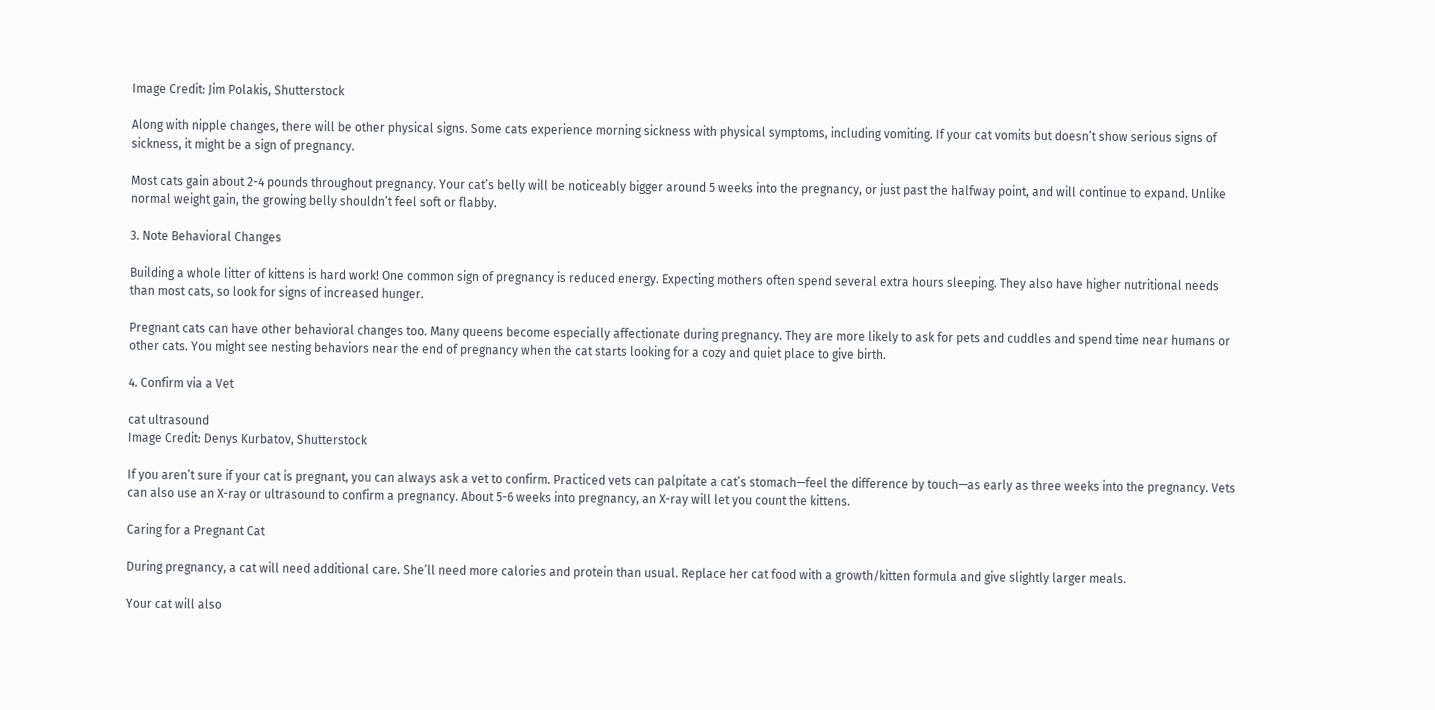Image Credit: Jim Polakis, Shutterstock

Along with nipple changes, there will be other physical signs. Some cats experience morning sickness with physical symptoms, including vomiting. If your cat vomits but doesn’t show serious signs of sickness, it might be a sign of pregnancy.

Most cats gain about 2-4 pounds throughout pregnancy. Your cat’s belly will be noticeably bigger around 5 weeks into the pregnancy, or just past the halfway point, and will continue to expand. Unlike normal weight gain, the growing belly shouldn’t feel soft or flabby.

3. Note Behavioral Changes

Building a whole litter of kittens is hard work! One common sign of pregnancy is reduced energy. Expecting mothers often spend several extra hours sleeping. They also have higher nutritional needs than most cats, so look for signs of increased hunger.

Pregnant cats can have other behavioral changes too. Many queens become especially affectionate during pregnancy. They are more likely to ask for pets and cuddles and spend time near humans or other cats. You might see nesting behaviors near the end of pregnancy when the cat starts looking for a cozy and quiet place to give birth.

4. Confirm via a Vet

cat ultrasound
Image Credit: Denys Kurbatov, Shutterstock

If you aren’t sure if your cat is pregnant, you can always ask a vet to confirm. Practiced vets can palpitate a cat’s stomach—feel the difference by touch—as early as three weeks into the pregnancy. Vets can also use an X-ray or ultrasound to confirm a pregnancy. About 5-6 weeks into pregnancy, an X-ray will let you count the kittens.

Caring for a Pregnant Cat

During pregnancy, a cat will need additional care. She’ll need more calories and protein than usual. Replace her cat food with a growth/kitten formula and give slightly larger meals.

Your cat will also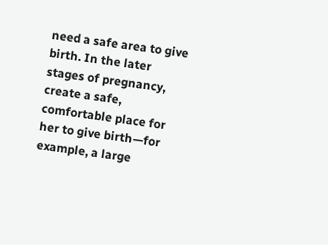need a safe area to give birth. In the later stages of pregnancy, create a safe, comfortable place for her to give birth—for example, a large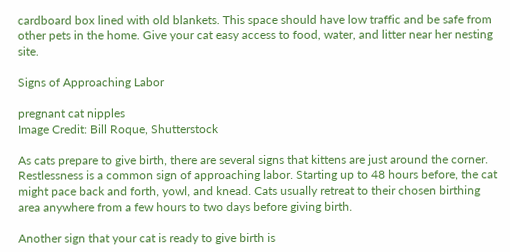cardboard box lined with old blankets. This space should have low traffic and be safe from other pets in the home. Give your cat easy access to food, water, and litter near her nesting site.

Signs of Approaching Labor

pregnant cat nipples
Image Credit: Bill Roque, Shutterstock

As cats prepare to give birth, there are several signs that kittens are just around the corner. Restlessness is a common sign of approaching labor. Starting up to 48 hours before, the cat might pace back and forth, yowl, and knead. Cats usually retreat to their chosen birthing area anywhere from a few hours to two days before giving birth.

Another sign that your cat is ready to give birth is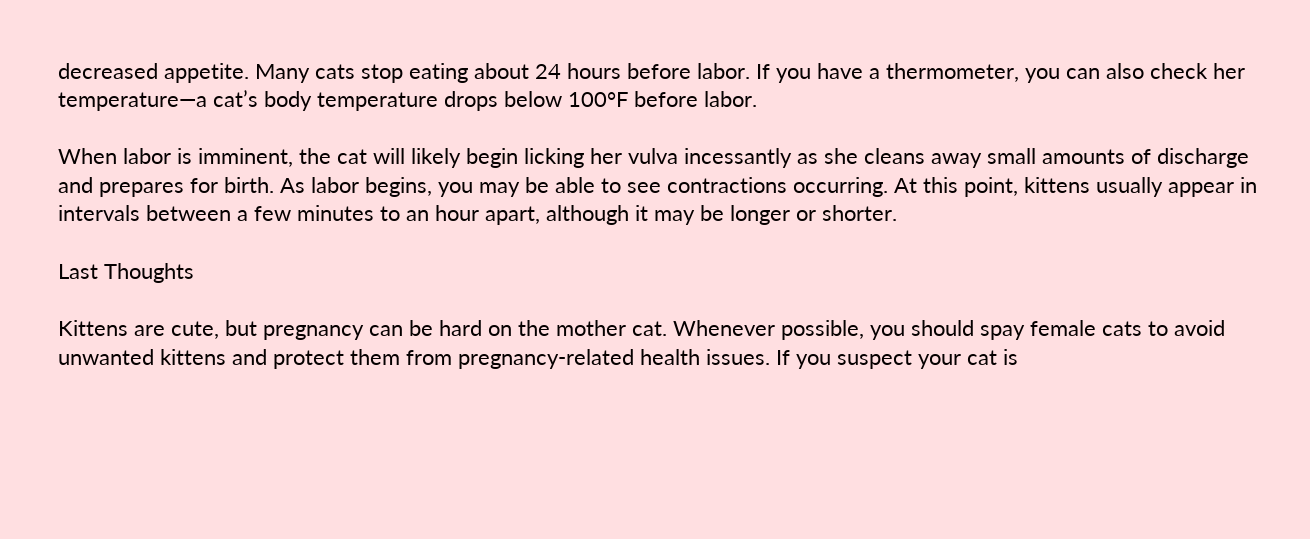decreased appetite. Many cats stop eating about 24 hours before labor. If you have a thermometer, you can also check her temperature—a cat’s body temperature drops below 100°F before labor.

When labor is imminent, the cat will likely begin licking her vulva incessantly as she cleans away small amounts of discharge and prepares for birth. As labor begins, you may be able to see contractions occurring. At this point, kittens usually appear in intervals between a few minutes to an hour apart, although it may be longer or shorter.

Last Thoughts

Kittens are cute, but pregnancy can be hard on the mother cat. Whenever possible, you should spay female cats to avoid unwanted kittens and protect them from pregnancy-related health issues. If you suspect your cat is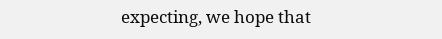expecting, we hope that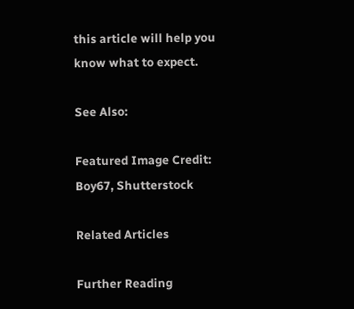this article will help you know what to expect.

See Also:

Featured Image Credit: Boy67, Shutterstock

Related Articles

Further Reading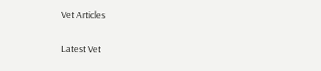Vet Articles

Latest Vet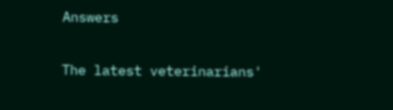Answers

The latest veterinarians'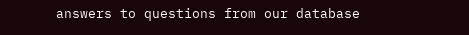answers to questions from our database